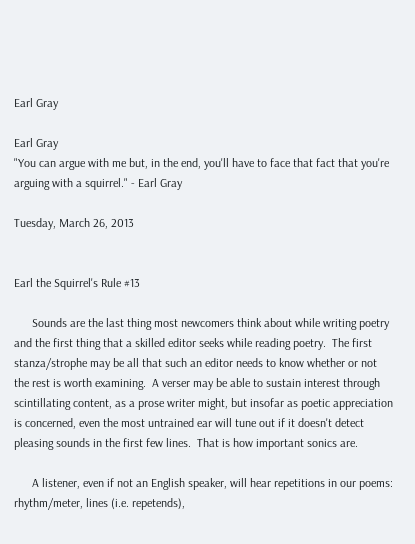Earl Gray

Earl Gray
"You can argue with me but, in the end, you'll have to face that fact that you're arguing with a squirrel." - Earl Gray

Tuesday, March 26, 2013


Earl the Squirrel's Rule #13

      Sounds are the last thing most newcomers think about while writing poetry and the first thing that a skilled editor seeks while reading poetry.  The first stanza/strophe may be all that such an editor needs to know whether or not the rest is worth examining.  A verser may be able to sustain interest through scintillating content, as a prose writer might, but insofar as poetic appreciation is concerned, even the most untrained ear will tune out if it doesn't detect pleasing sounds in the first few lines.  That is how important sonics are.

      A listener, even if not an English speaker, will hear repetitions in our poems:  rhythm/meter, lines (i.e. repetends),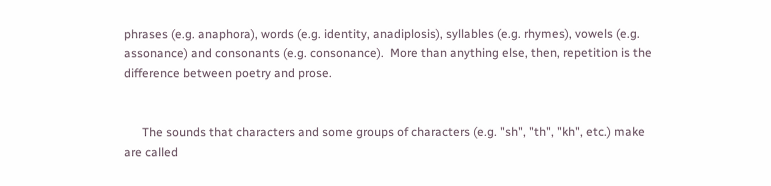phrases (e.g. anaphora), words (e.g. identity, anadiplosis), syllables (e.g. rhymes), vowels (e.g. assonance) and consonants (e.g. consonance).  More than anything else, then, repetition is the difference between poetry and prose.


      The sounds that characters and some groups of characters (e.g. "sh", "th", "kh", etc.) make are called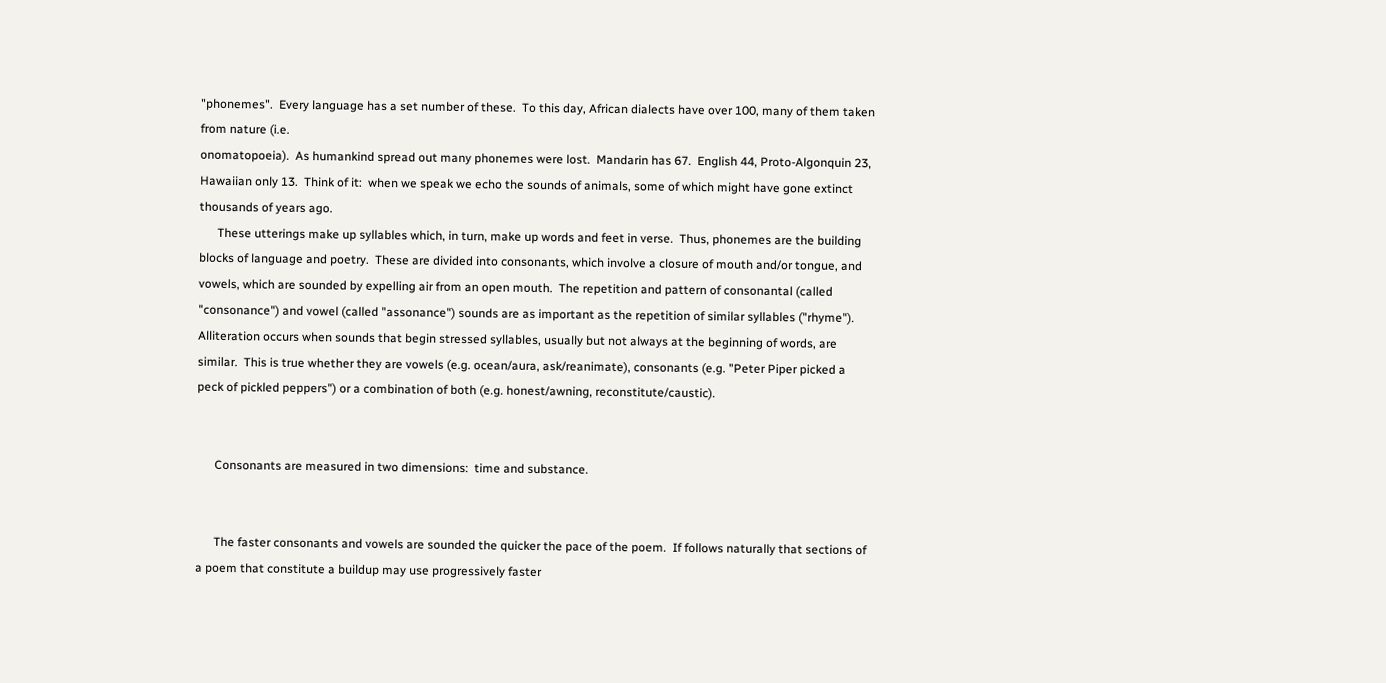"phonemes".  Every language has a set number of these.  To this day, African dialects have over 100, many of them taken from nature (i.e.
onomatopoeia).  As humankind spread out many phonemes were lost.  Mandarin has 67.  English 44, Proto-Algonquin 23, Hawaiian only 13.  Think of it:  when we speak we echo the sounds of animals, some of which might have gone extinct thousands of years ago.
      These utterings make up syllables which, in turn, make up words and feet in verse.  Thus, phonemes are the building blocks of language and poetry.  These are divided into consonants, which involve a closure of mouth and/or tongue, and vowels, which are sounded by expelling air from an open mouth.  The repetition and pattern of consonantal (called "consonance") and vowel (called "assonance") sounds are as important as the repetition of similar syllables ("rhyme").  Alliteration occurs when sounds that begin stressed syllables, usually but not always at the beginning of words, are similar.  This is true whether they are vowels (e.g. ocean/aura, ask/reanimate), consonants (e.g. "Peter Piper picked a peck of pickled peppers") or a combination of both (e.g. honest/awning, reconstitute/caustic).


      Consonants are measured in two dimensions:  time and substance.


      The faster consonants and vowels are sounded the quicker the pace of the poem.  If follows naturally that sections of a poem that constitute a buildup may use progressively faster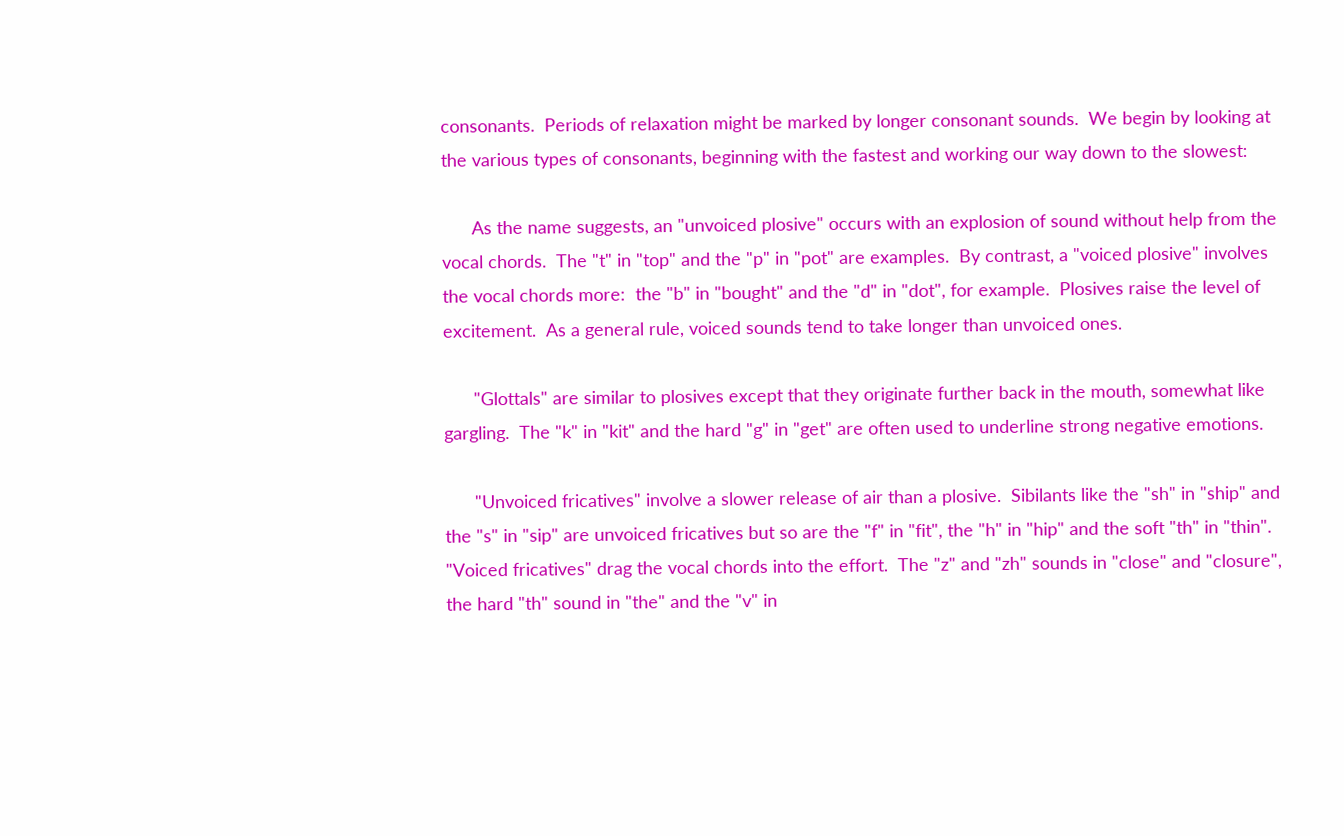consonants.  Periods of relaxation might be marked by longer consonant sounds.  We begin by looking at the various types of consonants, beginning with the fastest and working our way down to the slowest:

      As the name suggests, an "unvoiced plosive" occurs with an explosion of sound without help from the vocal chords.  The "t" in "top" and the "p" in "pot" are examples.  By contrast, a "voiced plosive" involves the vocal chords more:  the "b" in "bought" and the "d" in "dot", for example.  Plosives raise the level of excitement.  As a general rule, voiced sounds tend to take longer than unvoiced ones.

      "Glottals" are similar to plosives except that they originate further back in the mouth, somewhat like gargling.  The "k" in "kit" and the hard "g" in "get" are often used to underline strong negative emotions.

      "Unvoiced fricatives" involve a slower release of air than a plosive.  Sibilants like the "sh" in "ship" and the "s" in "sip" are unvoiced fricatives but so are the "f" in "fit", the "h" in "hip" and the soft "th" in "thin".  "Voiced fricatives" drag the vocal chords into the effort.  The "z" and "zh" sounds in "close" and "closure", the hard "th" sound in "the" and the "v" in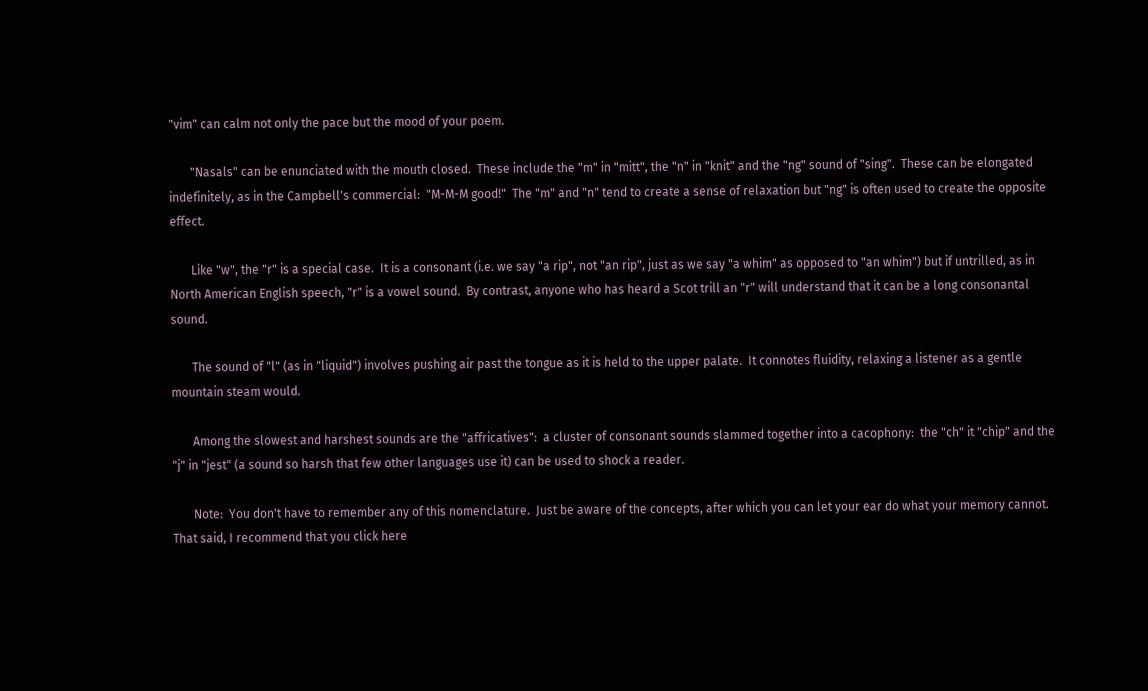"vim" can calm not only the pace but the mood of your poem.

       "Nasals" can be enunciated with the mouth closed.  These include the "m" in "mitt", the "n" in "knit" and the "ng" sound of "sing".  These can be elongated indefinitely, as in the Campbell's commercial:  "M-M-M good!"  The "m" and "n" tend to create a sense of relaxation but "ng" is often used to create the opposite effect.

       Like "w", the "r" is a special case.  It is a consonant (i.e. we say "a rip", not "an rip", just as we say "a whim" as opposed to "an whim") but if untrilled, as in North American English speech, "r" is a vowel sound.  By contrast, anyone who has heard a Scot trill an "r" will understand that it can be a long consonantal sound.

       The sound of "l" (as in "liquid") involves pushing air past the tongue as it is held to the upper palate.  It connotes fluidity, relaxing a listener as a gentle mountain steam would.

       Among the slowest and harshest sounds are the "affricatives":  a cluster of consonant sounds slammed together into a cacophony:  the "ch" it "chip" and the "j" in "jest" (a sound so harsh that few other languages use it) can be used to shock a reader.

       Note:  You don't have to remember any of this nomenclature.  Just be aware of the concepts, after which you can let your ear do what your memory cannot.  That said, I recommend that you click here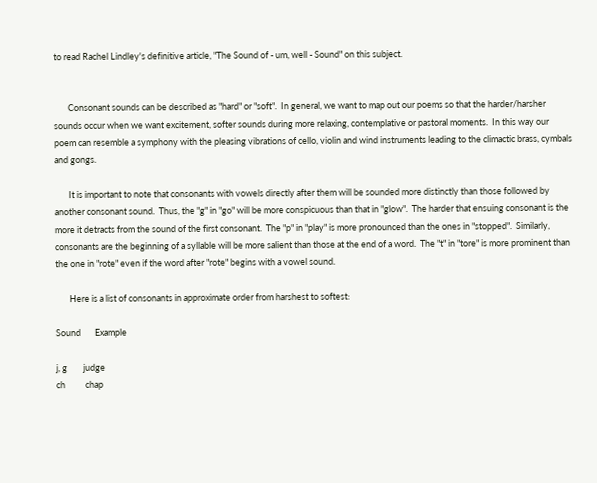to read Rachel Lindley's definitive article, "The Sound of - um, well - Sound" on this subject.


       Consonant sounds can be described as "hard" or "soft".  In general, we want to map out our poems so that the harder/harsher sounds occur when we want excitement, softer sounds during more relaxing, contemplative or pastoral moments.  In this way our poem can resemble a symphony with the pleasing vibrations of cello, violin and wind instruments leading to the climactic brass, cymbals and gongs.

       It is important to note that consonants with vowels directly after them will be sounded more distinctly than those followed by another consonant sound.  Thus, the "g" in "go" will be more conspicuous than that in "glow".  The harder that ensuing consonant is the more it detracts from the sound of the first consonant.  The "p" in "play" is more pronounced than the ones in "stopped".  Similarly, consonants are the beginning of a syllable will be more salient than those at the end of a word.  The "t" in "tore" is more prominent than the one in "rote" even if the word after "rote" begins with a vowel sound.

       Here is a list of consonants in approximate order from harshest to softest:

Sound       Example

j, g        judge
ch          chap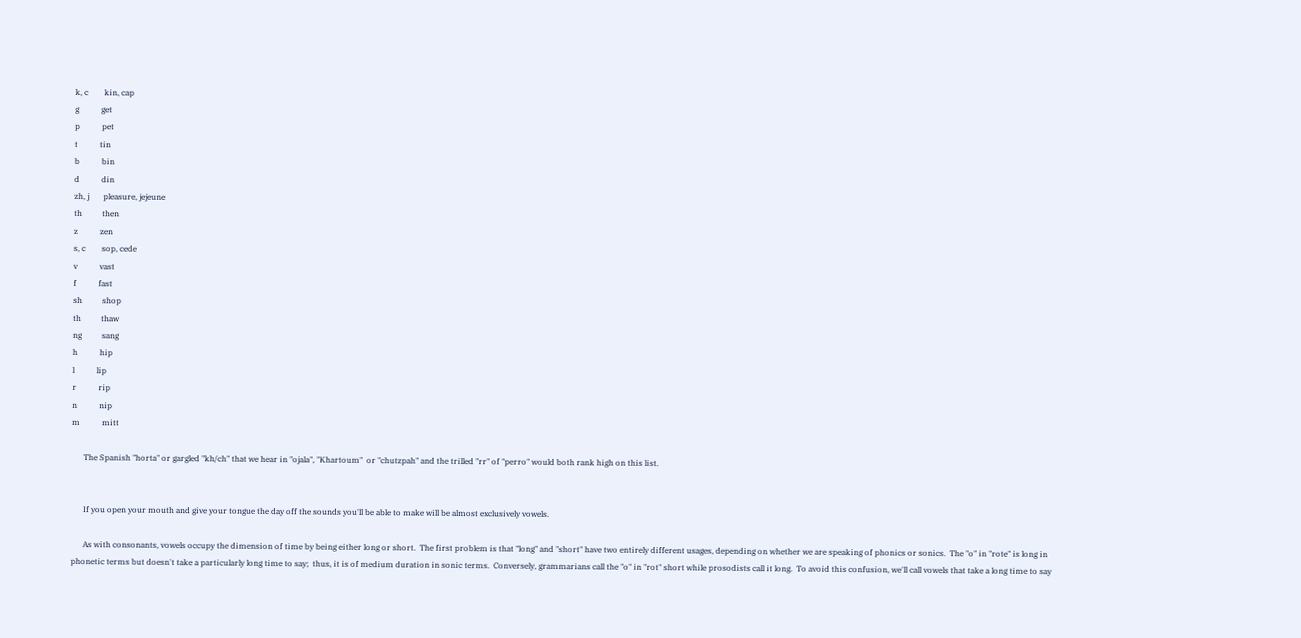k, c        kin, cap
g           get
p           pet
t           tin
b           bin
d           din
zh, j       pleasure, jejeune
th          then
z           zen
s, c        sop, cede
v           vast
f           fast
sh          shop
th          thaw
ng          sang
h           hip
l           lip
r           rip
n           nip
m           mitt

      The Spanish "horta" or gargled "kh/ch" that we hear in "ojala", "Khartoum"  or "chutzpah" and the trilled "rr" of "perro" would both rank high on this list.


      If you open your mouth and give your tongue the day off the sounds you'll be able to make will be almost exclusively vowels.

      As with consonants, vowels occupy the dimension of time by being either long or short.  The first problem is that "long" and "short" have two entirely different usages, depending on whether we are speaking of phonics or sonics.  The "o" in "rote" is long in phonetic terms but doesn't take a particularly long time to say;  thus, it is of medium duration in sonic terms.  Conversely, grammarians call the "o" in "rot" short while prosodists call it long.  To avoid this confusion, we'll call vowels that take a long time to say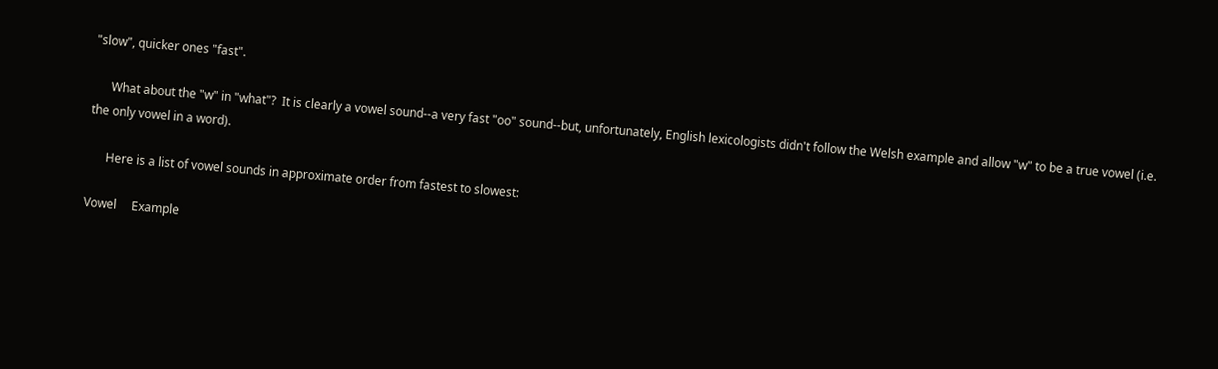"slow", quicker ones "fast".

      What about the "w" in "what"?  It is clearly a vowel sound--a very fast "oo" sound--but, unfortunately, English lexicologists didn't follow the Welsh example and allow "w" to be a true vowel (i.e. the only vowel in a word).

      Here is a list of vowel sounds in approximate order from fastest to slowest:

Vowel     Example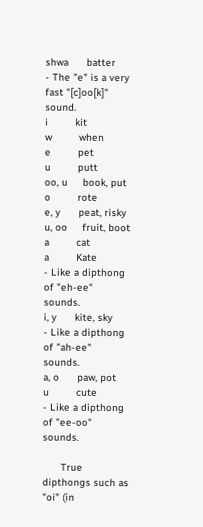shwa      batter       - The "e" is a very fast "[c]oo[k]" sound.
i         kit
w         when
e         pet
u         putt
oo, u     book, put
o         rote
e, y      peat, risky
u, oo     fruit, boot
a         cat
a         Kate          - Like a dipthong of "eh-ee" sounds.
i, y      kite, sky     - Like a dipthong of "ah-ee" sounds.
a, o      paw, pot
u         cute          - Like a dipthong of "ee-oo" sounds.

      True dipthongs such as "oi" (in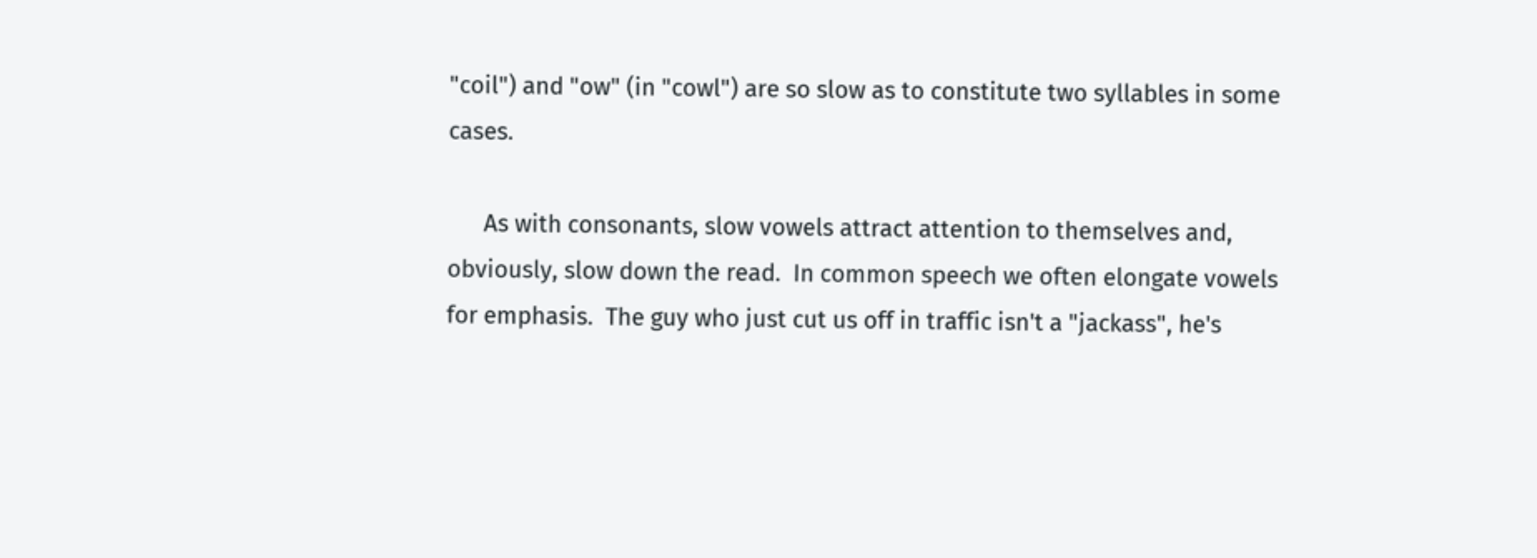"coil") and "ow" (in "cowl") are so slow as to constitute two syllables in some cases.

      As with consonants, slow vowels attract attention to themselves and, obviously, slow down the read.  In common speech we often elongate vowels for emphasis.  The guy who just cut us off in traffic isn't a "jackass", he's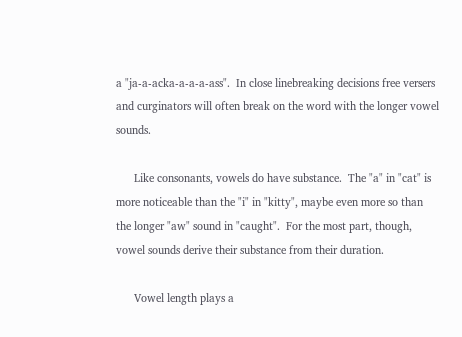a "ja-a-acka-a-a-a-ass".  In close linebreaking decisions free versers and curginators will often break on the word with the longer vowel sounds.

      Like consonants, vowels do have substance.  The "a" in "cat" is more noticeable than the "i" in "kitty", maybe even more so than the longer "aw" sound in "caught".  For the most part, though, vowel sounds derive their substance from their duration.

      Vowel length plays a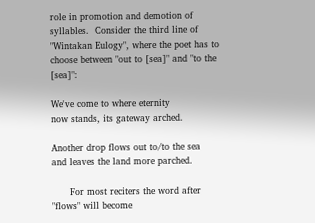role in promotion and demotion of syllables.  Consider the third line of "Wintakan Eulogy", where the poet has to choose between "out to [sea]" and "to the [sea]":

We've come to where eternity
now stands, its gateway arched.

Another drop flows out to/to the sea
and leaves the land more parched.

      For most reciters the word after "flows" will become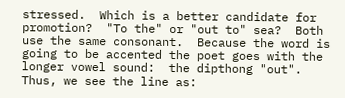stressed.  Which is a better candidate for promotion?  "To the" or "out to" sea?  Both use the same consonant.  Because the word is going to be accented the poet goes with the longer vowel sound:  the dipthong "out".  Thus, we see the line as: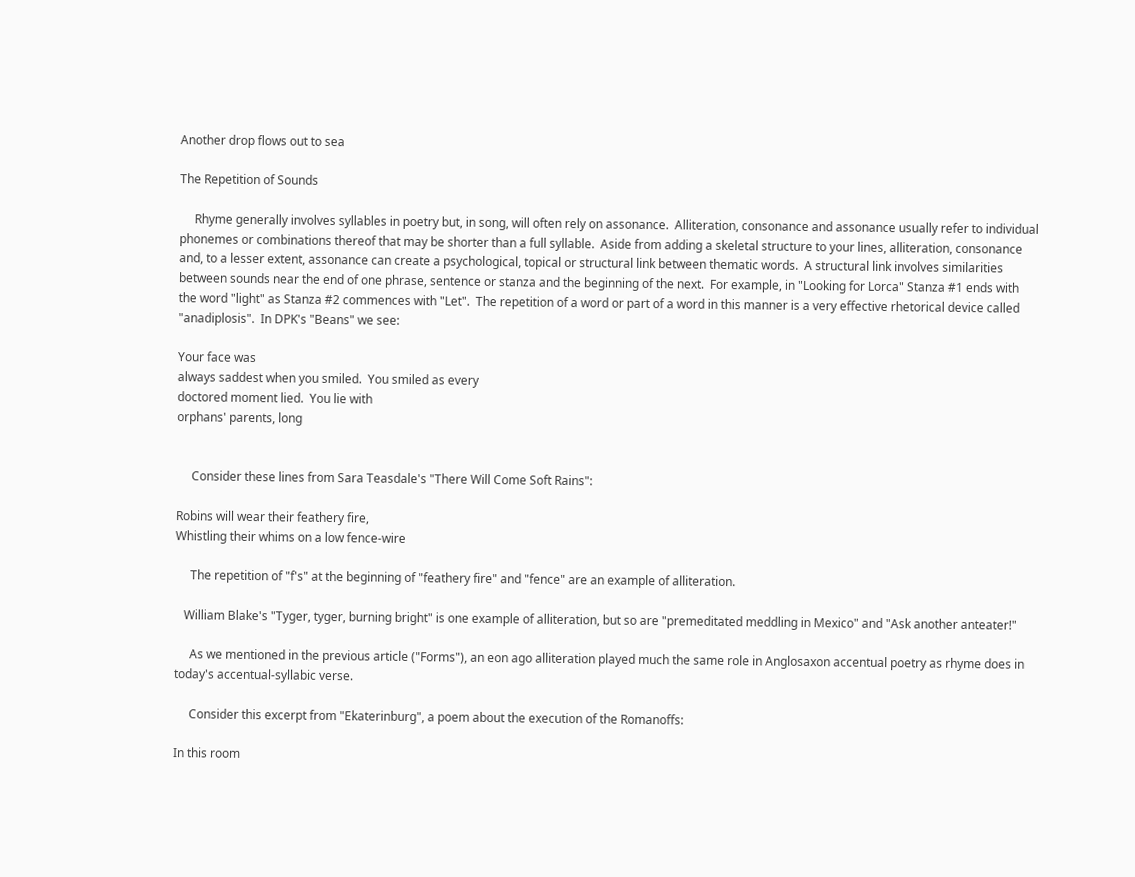Another drop flows out to sea

The Repetition of Sounds

     Rhyme generally involves syllables in poetry but, in song, will often rely on assonance.  Alliteration, consonance and assonance usually refer to individual phonemes or combinations thereof that may be shorter than a full syllable.  Aside from adding a skeletal structure to your lines, alliteration, consonance and, to a lesser extent, assonance can create a psychological, topical or structural link between thematic words.  A structural link involves similarities between sounds near the end of one phrase, sentence or stanza and the beginning of the next.  For example, in "Looking for Lorca" Stanza #1 ends with the word "light" as Stanza #2 commences with "Let".  The repetition of a word or part of a word in this manner is a very effective rhetorical device called "anadiplosis".  In DPK's "Beans" we see:

Your face was
always saddest when you smiled.  You smiled as every
doctored moment lied.  You lie with
orphans' parents, long


     Consider these lines from Sara Teasdale's "There Will Come Soft Rains":

Robins will wear their feathery fire,
Whistling their whims on a low fence-wire

     The repetition of "f's" at the beginning of "feathery fire" and "fence" are an example of alliteration.

   William Blake's "Tyger, tyger, burning bright" is one example of alliteration, but so are "premeditated meddling in Mexico" and "Ask another anteater!"

     As we mentioned in the previous article ("Forms"), an eon ago alliteration played much the same role in Anglosaxon accentual poetry as rhyme does in today's accentual-syllabic verse.

     Consider this excerpt from "Ekaterinburg", a poem about the execution of the Romanoffs:

In this room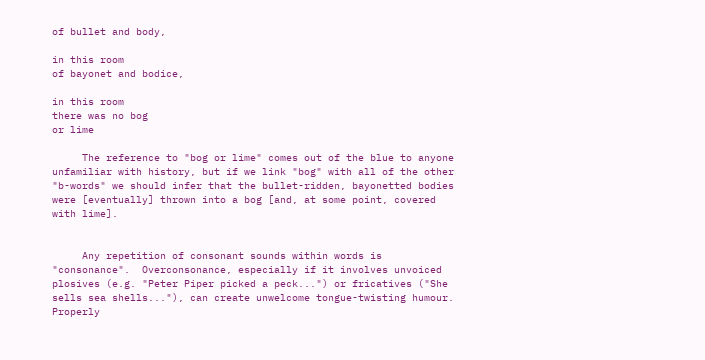of bullet and body,

in this room
of bayonet and bodice,

in this room
there was no bog
or lime

     The reference to "bog or lime" comes out of the blue to anyone unfamiliar with history, but if we link "bog" with all of the other "b-words" we should infer that the bullet-ridden, bayonetted bodies were [eventually] thrown into a bog [and, at some point, covered with lime].


     Any repetition of consonant sounds within words is "consonance".  Overconsonance, especially if it involves unvoiced plosives (e.g. "Peter Piper picked a peck...") or fricatives ("She sells sea shells..."), can create unwelcome tongue-twisting humour.  Properly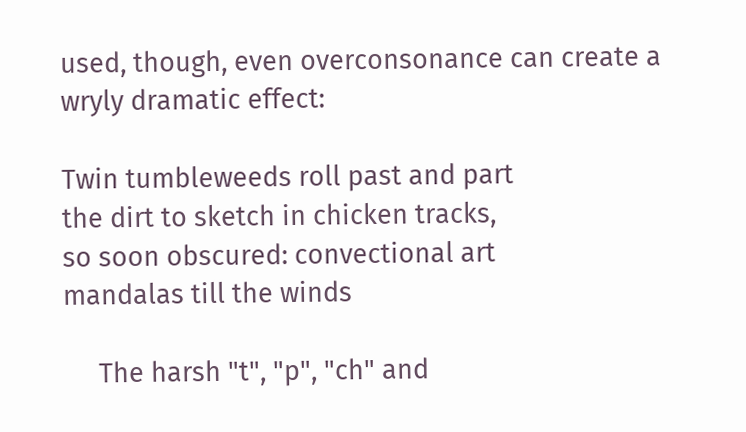used, though, even overconsonance can create a wryly dramatic effect:

Twin tumbleweeds roll past and part
the dirt to sketch in chicken tracks,
so soon obscured: convectional art
mandalas till the winds

     The harsh "t", "p", "ch" and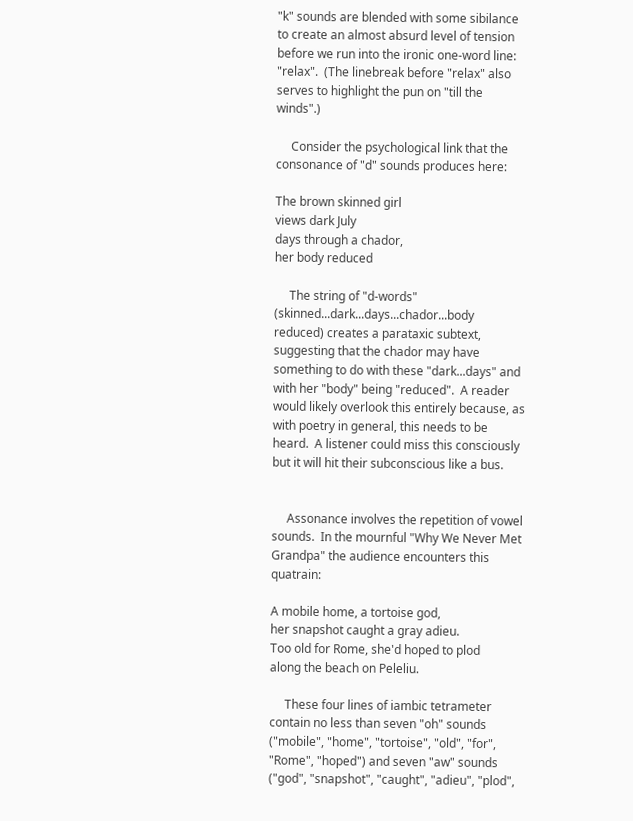"k" sounds are blended with some sibilance to create an almost absurd level of tension before we run into the ironic one-word line:  "relax".  (The linebreak before "relax" also serves to highlight the pun on "till the winds".)

     Consider the psychological link that the consonance of "d" sounds produces here:

The brown skinned girl
views dark July
days through a chador,
her body reduced

     The string of "d-words" (skinned...dark...days...chador...body reduced) creates a parataxic subtext, suggesting that the chador may have something to do with these "dark...days" and with her "body" being "reduced".  A reader would likely overlook this entirely because, as with poetry in general, this needs to be heard.  A listener could miss this consciously but it will hit their subconscious like a bus.


     Assonance involves the repetition of vowel sounds.  In the mournful "Why We Never Met Grandpa" the audience encounters this quatrain:

A mobile home, a tortoise god,
her snapshot caught a gray adieu.
Too old for Rome, she'd hoped to plod
along the beach on Peleliu.

     These four lines of iambic tetrameter contain no less than seven "oh" sounds ("mobile", "home", "tortoise", "old", "for", "Rome", "hoped") and seven "aw" sounds ("god", "snapshot", "caught", "adieu", "plod",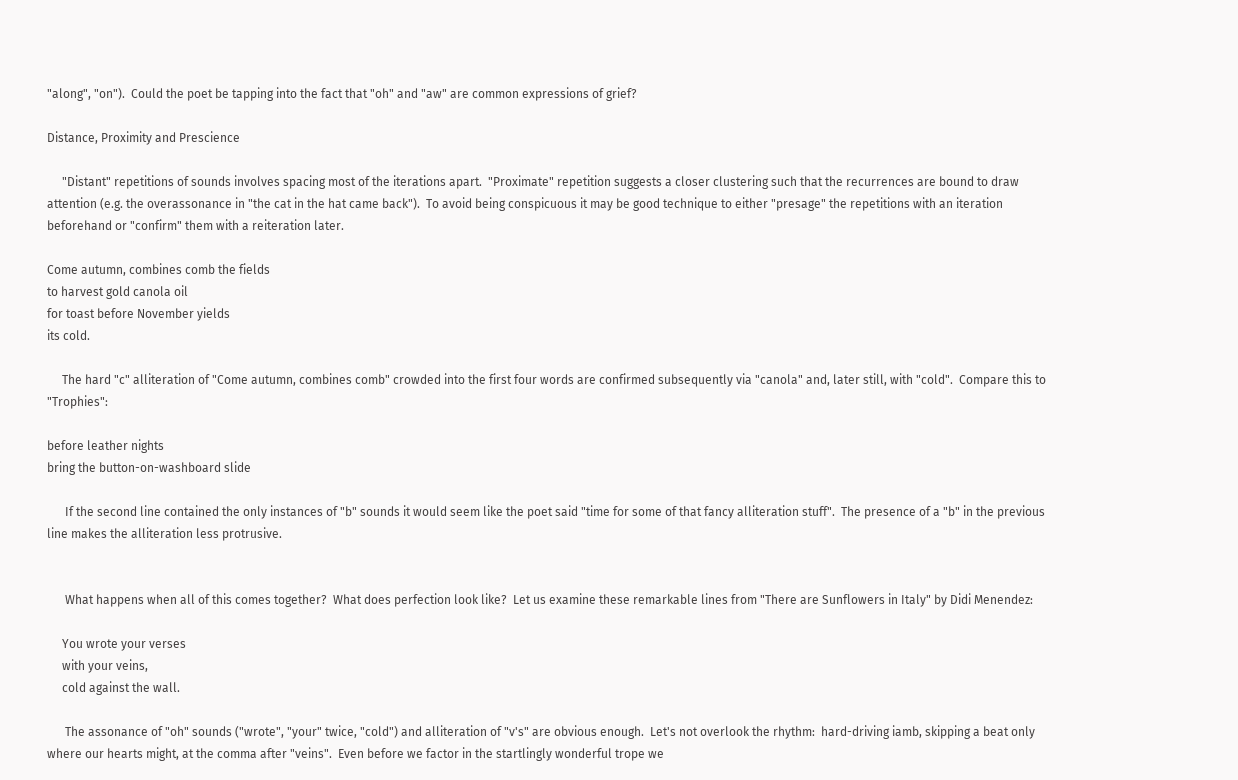"along", "on").  Could the poet be tapping into the fact that "oh" and "aw" are common expressions of grief?

Distance, Proximity and Prescience

     "Distant" repetitions of sounds involves spacing most of the iterations apart.  "Proximate" repetition suggests a closer clustering such that the recurrences are bound to draw attention (e.g. the overassonance in "the cat in the hat came back").  To avoid being conspicuous it may be good technique to either "presage" the repetitions with an iteration beforehand or "confirm" them with a reiteration later.

Come autumn, combines comb the fields
to harvest gold canola oil
for toast before November yields
its cold.

     The hard "c" alliteration of "Come autumn, combines comb" crowded into the first four words are confirmed subsequently via "canola" and, later still, with "cold".  Compare this to "Trophies":

before leather nights
bring the button-on-washboard slide

      If the second line contained the only instances of "b" sounds it would seem like the poet said "time for some of that fancy alliteration stuff".  The presence of a "b" in the previous line makes the alliteration less protrusive.


      What happens when all of this comes together?  What does perfection look like?  Let us examine these remarkable lines from "There are Sunflowers in Italy" by Didi Menendez:

     You wrote your verses
     with your veins,
     cold against the wall.

      The assonance of "oh" sounds ("wrote", "your" twice, "cold") and alliteration of "v's" are obvious enough.  Let's not overlook the rhythm:  hard-driving iamb, skipping a beat only where our hearts might, at the comma after "veins".  Even before we factor in the startlingly wonderful trope we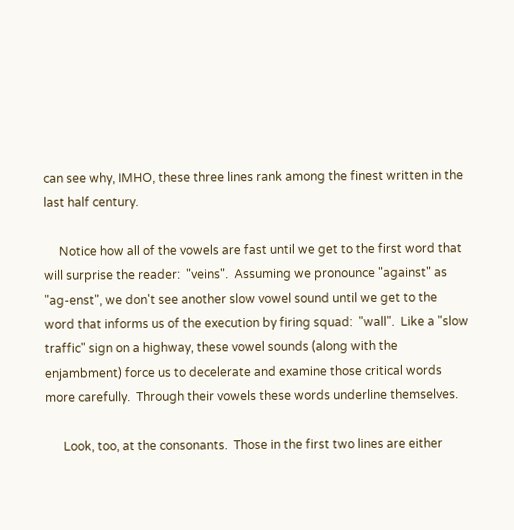can see why, IMHO, these three lines rank among the finest written in the last half century.

     Notice how all of the vowels are fast until we get to the first word that will surprise the reader:  "veins".  Assuming we pronounce "against" as "ag-enst", we don't see another slow vowel sound until we get to the word that informs us of the execution by firing squad:  "wall".  Like a "slow traffic" sign on a highway, these vowel sounds (along with the enjambment) force us to decelerate and examine those critical words more carefully.  Through their vowels these words underline themselves.

      Look, too, at the consonants.  Those in the first two lines are either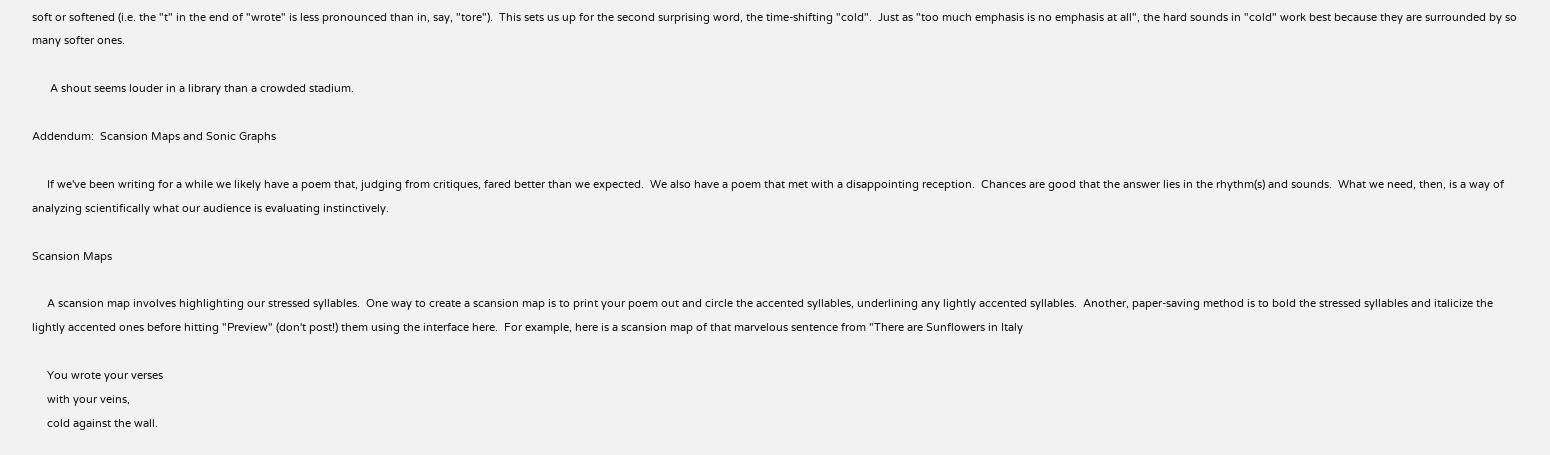soft or softened (i.e. the "t" in the end of "wrote" is less pronounced than in, say, "tore").  This sets us up for the second surprising word, the time-shifting "cold".  Just as "too much emphasis is no emphasis at all", the hard sounds in "cold" work best because they are surrounded by so many softer ones.

      A shout seems louder in a library than a crowded stadium.

Addendum:  Scansion Maps and Sonic Graphs

     If we've been writing for a while we likely have a poem that, judging from critiques, fared better than we expected.  We also have a poem that met with a disappointing reception.  Chances are good that the answer lies in the rhythm(s) and sounds.  What we need, then, is a way of analyzing scientifically what our audience is evaluating instinctively.

Scansion Maps

     A scansion map involves highlighting our stressed syllables.  One way to create a scansion map is to print your poem out and circle the accented syllables, underlining any lightly accented syllables.  Another, paper-saving method is to bold the stressed syllables and italicize the lightly accented ones before hitting "Preview" (don't post!) them using the interface here.  For example, here is a scansion map of that marvelous sentence from "There are Sunflowers in Italy

     You wrote your verses
     with your veins,
     cold against the wall.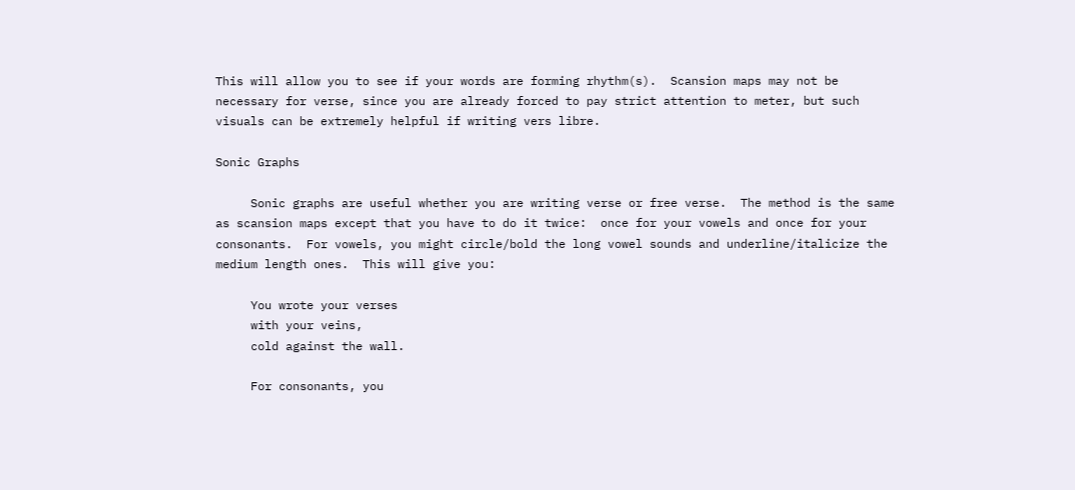This will allow you to see if your words are forming rhythm(s).  Scansion maps may not be necessary for verse, since you are already forced to pay strict attention to meter, but such visuals can be extremely helpful if writing vers libre.

Sonic Graphs

     Sonic graphs are useful whether you are writing verse or free verse.  The method is the same as scansion maps except that you have to do it twice:  once for your vowels and once for your consonants.  For vowels, you might circle/bold the long vowel sounds and underline/italicize the medium length ones.  This will give you:

     You wrote your verses
     with your veins,
     cold against the wall.

     For consonants, you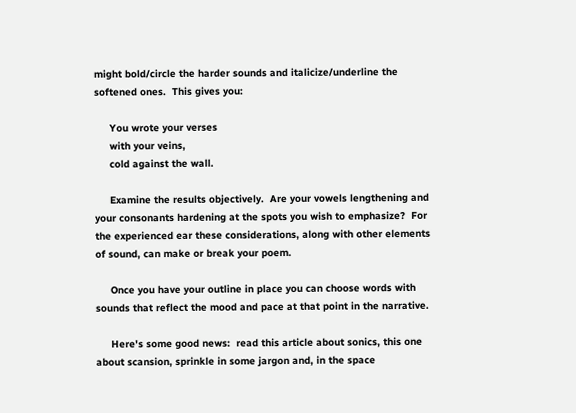might bold/circle the harder sounds and italicize/underline the softened ones.  This gives you:

     You wrote your verses
     with your veins,
     cold against the wall.

     Examine the results objectively.  Are your vowels lengthening and your consonants hardening at the spots you wish to emphasize?  For the experienced ear these considerations, along with other elements of sound, can make or break your poem.

     Once you have your outline in place you can choose words with sounds that reflect the mood and pace at that point in the narrative.

     Here's some good news:  read this article about sonics, this one about scansion, sprinkle in some jargon and, in the space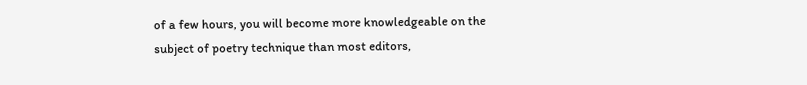of a few hours, you will become more knowledgeable on the subject of poetry technique than most editors,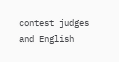contest judges and English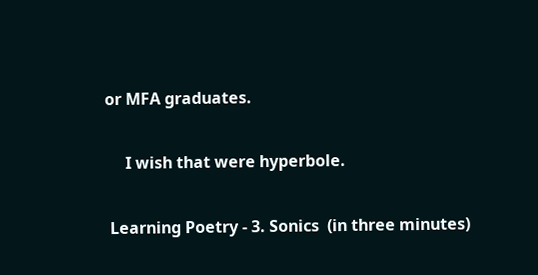or MFA graduates.

     I wish that were hyperbole.

 Learning Poetry - 3. Sonics  (in three minutes)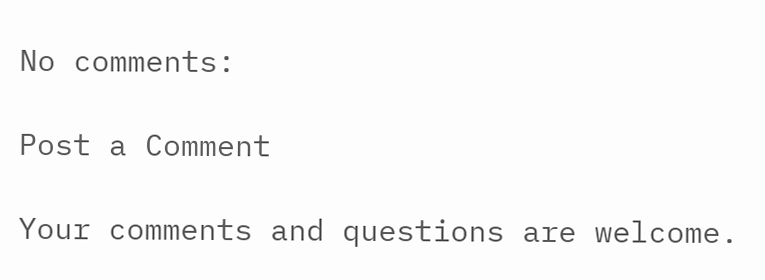No comments:

Post a Comment

Your comments and questions are welcome.